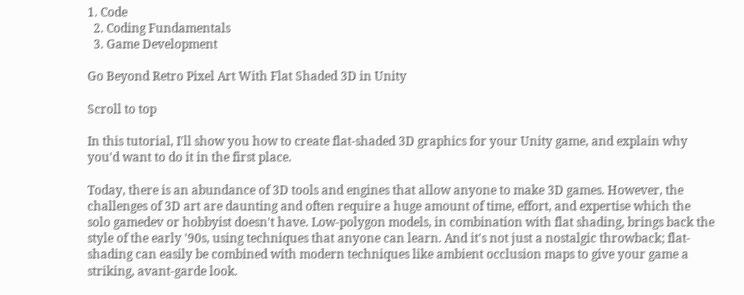1. Code
  2. Coding Fundamentals
  3. Game Development

Go Beyond Retro Pixel Art With Flat Shaded 3D in Unity

Scroll to top

In this tutorial, I'll show you how to create flat-shaded 3D graphics for your Unity game, and explain why you'd want to do it in the first place.

Today, there is an abundance of 3D tools and engines that allow anyone to make 3D games. However, the challenges of 3D art are daunting and often require a huge amount of time, effort, and expertise which the solo gamedev or hobbyist doesn't have. Low-polygon models, in combination with flat shading, brings back the style of the early '90s, using techniques that anyone can learn. And it's not just a nostalgic throwback; flat-shading can easily be combined with modern techniques like ambient occlusion maps to give your game a striking, avant-garde look.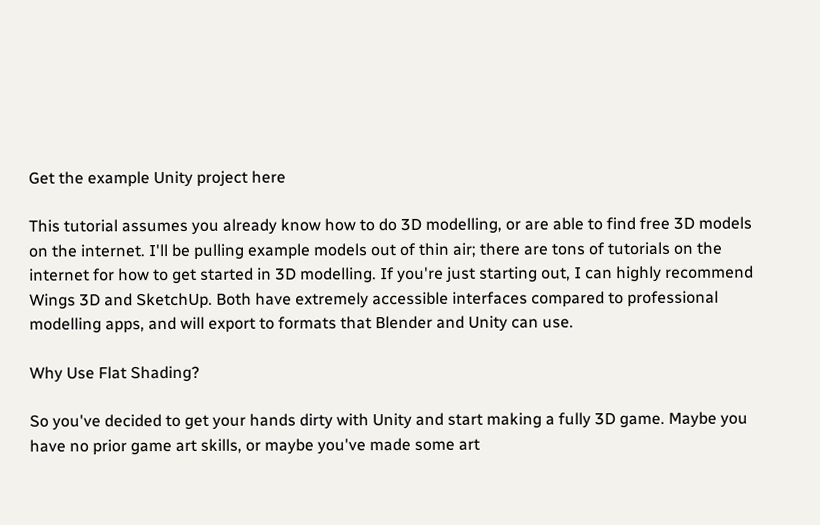Get the example Unity project here

This tutorial assumes you already know how to do 3D modelling, or are able to find free 3D models on the internet. I'll be pulling example models out of thin air; there are tons of tutorials on the internet for how to get started in 3D modelling. If you're just starting out, I can highly recommend Wings 3D and SketchUp. Both have extremely accessible interfaces compared to professional modelling apps, and will export to formats that Blender and Unity can use.

Why Use Flat Shading?

So you've decided to get your hands dirty with Unity and start making a fully 3D game. Maybe you have no prior game art skills, or maybe you've made some art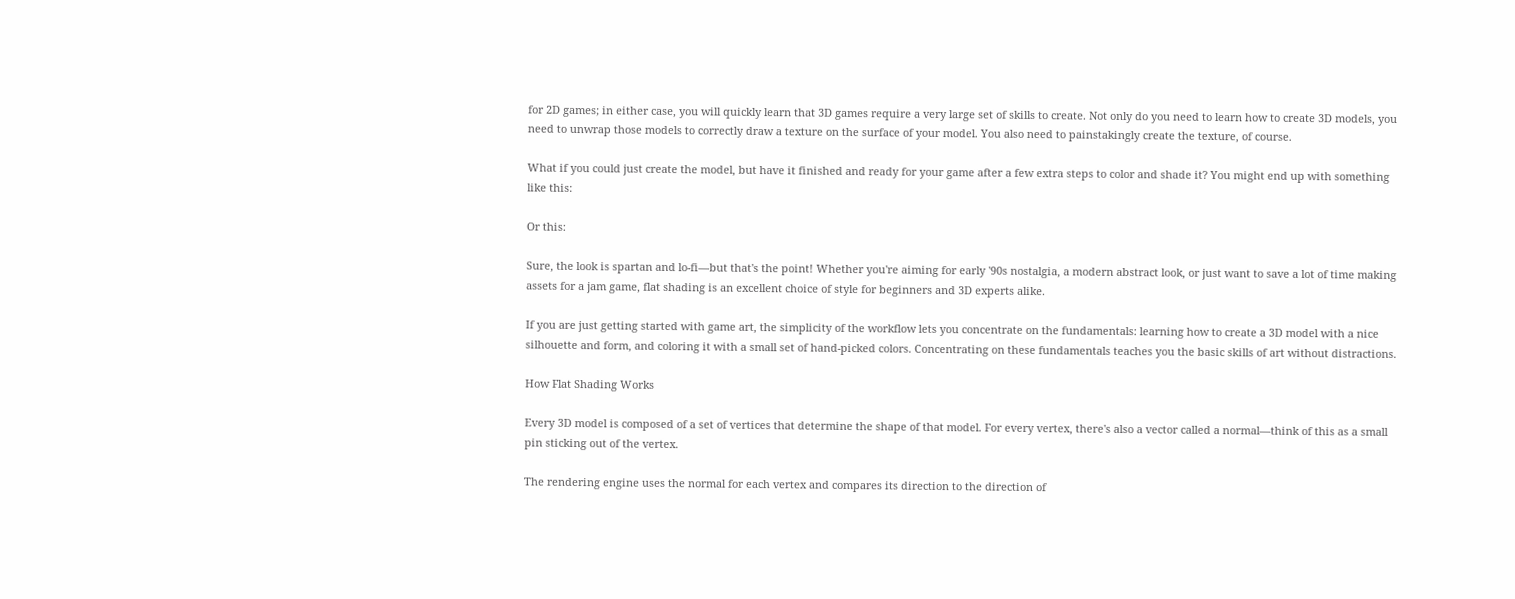for 2D games; in either case, you will quickly learn that 3D games require a very large set of skills to create. Not only do you need to learn how to create 3D models, you need to unwrap those models to correctly draw a texture on the surface of your model. You also need to painstakingly create the texture, of course.

What if you could just create the model, but have it finished and ready for your game after a few extra steps to color and shade it? You might end up with something like this:

Or this:

Sure, the look is spartan and lo-fi—but that's the point! Whether you're aiming for early '90s nostalgia, a modern abstract look, or just want to save a lot of time making assets for a jam game, flat shading is an excellent choice of style for beginners and 3D experts alike.

If you are just getting started with game art, the simplicity of the workflow lets you concentrate on the fundamentals: learning how to create a 3D model with a nice silhouette and form, and coloring it with a small set of hand-picked colors. Concentrating on these fundamentals teaches you the basic skills of art without distractions.

How Flat Shading Works

Every 3D model is composed of a set of vertices that determine the shape of that model. For every vertex, there's also a vector called a normal—think of this as a small pin sticking out of the vertex.

The rendering engine uses the normal for each vertex and compares its direction to the direction of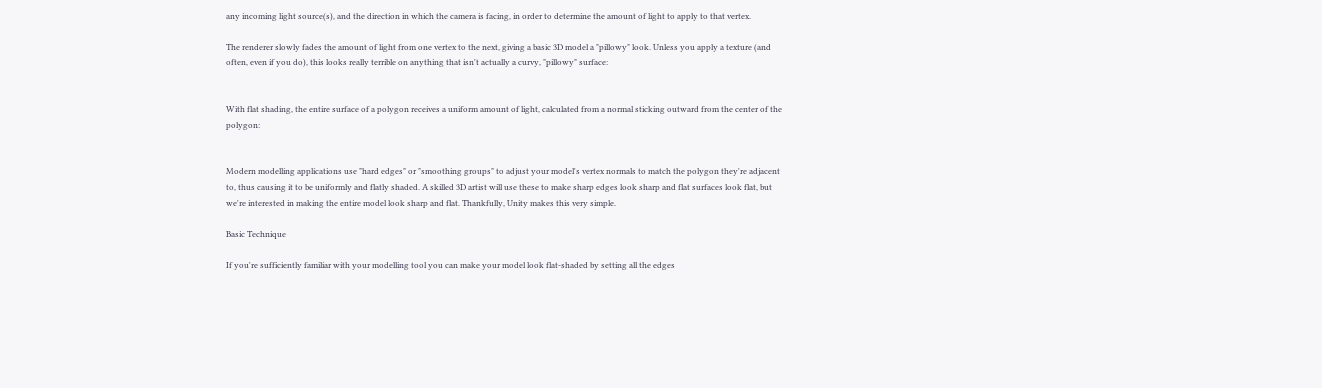any incoming light source(s), and the direction in which the camera is facing, in order to determine the amount of light to apply to that vertex.

The renderer slowly fades the amount of light from one vertex to the next, giving a basic 3D model a "pillowy" look. Unless you apply a texture (and often, even if you do), this looks really terrible on anything that isn't actually a curvy, "pillowy" surface:


With flat shading, the entire surface of a polygon receives a uniform amount of light, calculated from a normal sticking outward from the center of the polygon:


Modern modelling applications use "hard edges" or "smoothing groups" to adjust your model's vertex normals to match the polygon they're adjacent to, thus causing it to be uniformly and flatly shaded. A skilled 3D artist will use these to make sharp edges look sharp and flat surfaces look flat, but we're interested in making the entire model look sharp and flat. Thankfully, Unity makes this very simple.

Basic Technique

If you're sufficiently familiar with your modelling tool you can make your model look flat-shaded by setting all the edges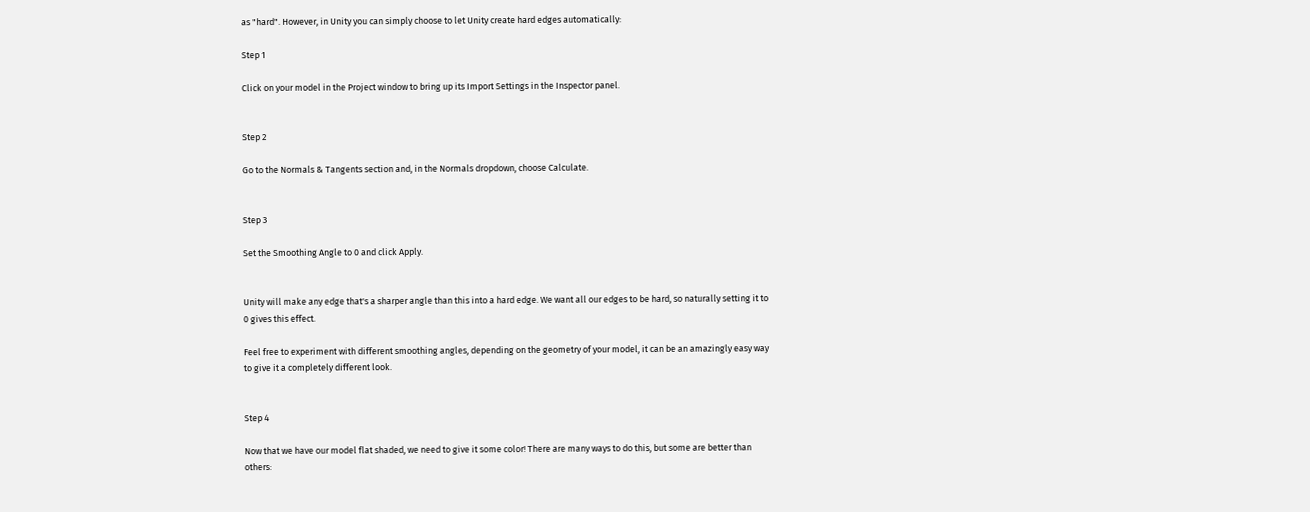as "hard". However, in Unity you can simply choose to let Unity create hard edges automatically:

Step 1

Click on your model in the Project window to bring up its Import Settings in the Inspector panel.


Step 2

Go to the Normals & Tangents section and, in the Normals dropdown, choose Calculate.


Step 3

Set the Smoothing Angle to 0 and click Apply.


Unity will make any edge that's a sharper angle than this into a hard edge. We want all our edges to be hard, so naturally setting it to 0 gives this effect.

Feel free to experiment with different smoothing angles, depending on the geometry of your model, it can be an amazingly easy way to give it a completely different look.


Step 4

Now that we have our model flat shaded, we need to give it some color! There are many ways to do this, but some are better than others: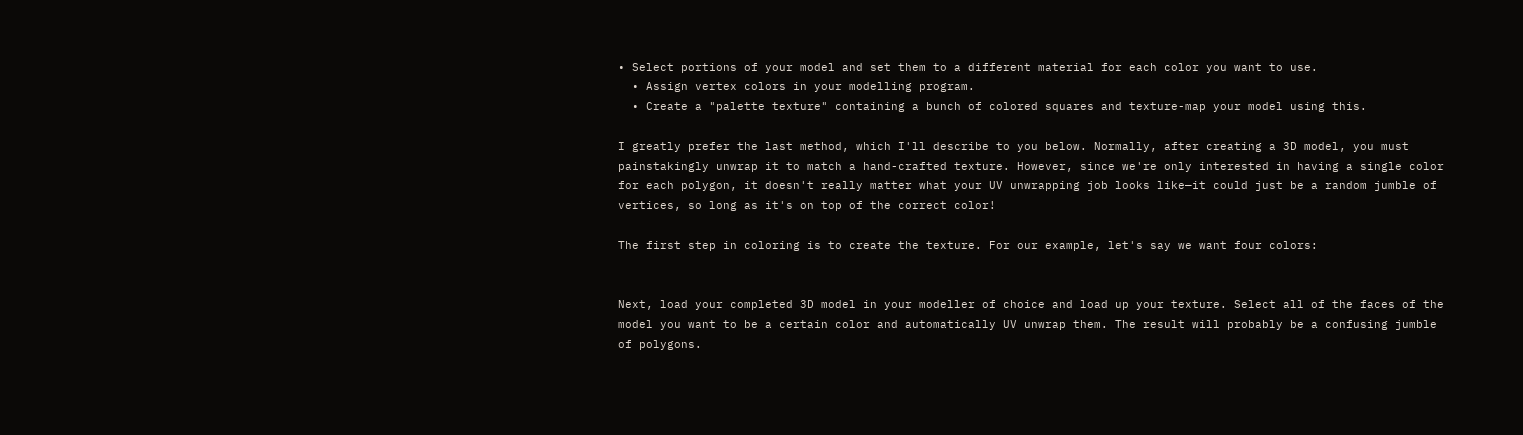• Select portions of your model and set them to a different material for each color you want to use.
  • Assign vertex colors in your modelling program.
  • Create a "palette texture" containing a bunch of colored squares and texture-map your model using this.

I greatly prefer the last method, which I'll describe to you below. Normally, after creating a 3D model, you must painstakingly unwrap it to match a hand-crafted texture. However, since we're only interested in having a single color for each polygon, it doesn't really matter what your UV unwrapping job looks like—it could just be a random jumble of vertices, so long as it's on top of the correct color!

The first step in coloring is to create the texture. For our example, let's say we want four colors:


Next, load your completed 3D model in your modeller of choice and load up your texture. Select all of the faces of the model you want to be a certain color and automatically UV unwrap them. The result will probably be a confusing jumble of polygons.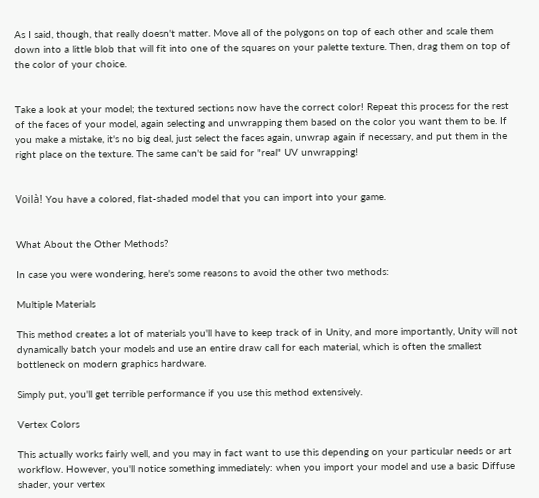As I said, though, that really doesn't matter. Move all of the polygons on top of each other and scale them down into a little blob that will fit into one of the squares on your palette texture. Then, drag them on top of the color of your choice.


Take a look at your model; the textured sections now have the correct color! Repeat this process for the rest of the faces of your model, again selecting and unwrapping them based on the color you want them to be. If you make a mistake, it's no big deal, just select the faces again, unwrap again if necessary, and put them in the right place on the texture. The same can't be said for "real" UV unwrapping!


Voilà! You have a colored, flat-shaded model that you can import into your game.


What About the Other Methods?

In case you were wondering, here's some reasons to avoid the other two methods:

Multiple Materials

This method creates a lot of materials you'll have to keep track of in Unity, and more importantly, Unity will not dynamically batch your models and use an entire draw call for each material, which is often the smallest bottleneck on modern graphics hardware.

Simply put, you'll get terrible performance if you use this method extensively.

Vertex Colors

This actually works fairly well, and you may in fact want to use this depending on your particular needs or art workflow. However, you'll notice something immediately: when you import your model and use a basic Diffuse shader, your vertex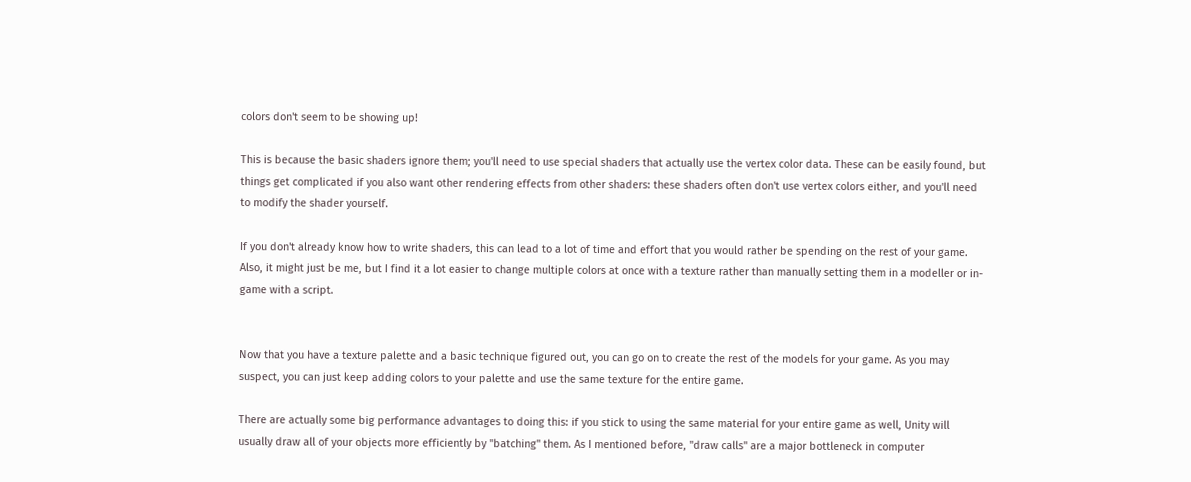colors don't seem to be showing up!

This is because the basic shaders ignore them; you'll need to use special shaders that actually use the vertex color data. These can be easily found, but things get complicated if you also want other rendering effects from other shaders: these shaders often don't use vertex colors either, and you'll need to modify the shader yourself.

If you don't already know how to write shaders, this can lead to a lot of time and effort that you would rather be spending on the rest of your game. Also, it might just be me, but I find it a lot easier to change multiple colors at once with a texture rather than manually setting them in a modeller or in-game with a script.


Now that you have a texture palette and a basic technique figured out, you can go on to create the rest of the models for your game. As you may suspect, you can just keep adding colors to your palette and use the same texture for the entire game.

There are actually some big performance advantages to doing this: if you stick to using the same material for your entire game as well, Unity will usually draw all of your objects more efficiently by "batching" them. As I mentioned before, "draw calls" are a major bottleneck in computer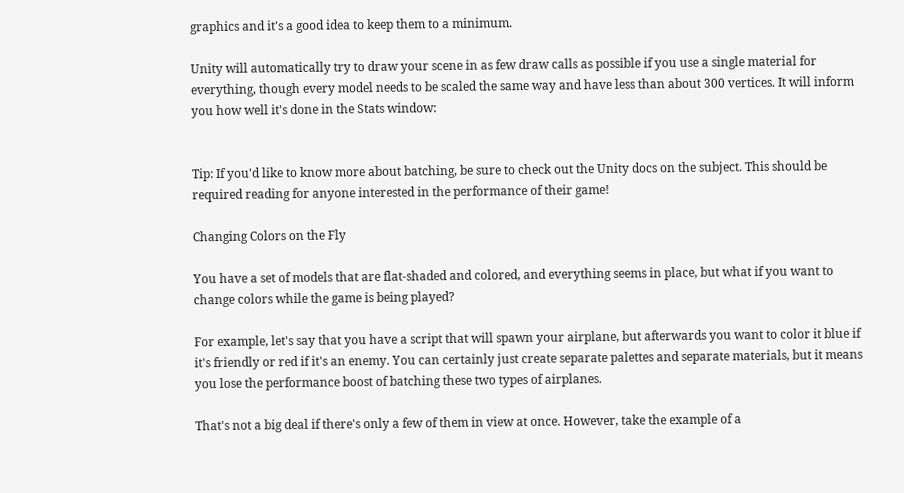graphics and it's a good idea to keep them to a minimum.

Unity will automatically try to draw your scene in as few draw calls as possible if you use a single material for everything, though every model needs to be scaled the same way and have less than about 300 vertices. It will inform you how well it's done in the Stats window:


Tip: If you'd like to know more about batching, be sure to check out the Unity docs on the subject. This should be required reading for anyone interested in the performance of their game!

Changing Colors on the Fly

You have a set of models that are flat-shaded and colored, and everything seems in place, but what if you want to change colors while the game is being played?

For example, let's say that you have a script that will spawn your airplane, but afterwards you want to color it blue if it's friendly or red if it's an enemy. You can certainly just create separate palettes and separate materials, but it means you lose the performance boost of batching these two types of airplanes.

That's not a big deal if there's only a few of them in view at once. However, take the example of a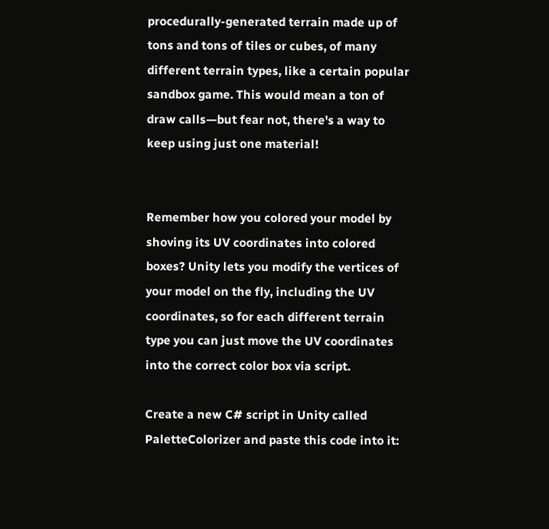procedurally-generated terrain made up of tons and tons of tiles or cubes, of many different terrain types, like a certain popular sandbox game. This would mean a ton of draw calls—but fear not, there's a way to keep using just one material!


Remember how you colored your model by shoving its UV coordinates into colored boxes? Unity lets you modify the vertices of your model on the fly, including the UV coordinates, so for each different terrain type you can just move the UV coordinates into the correct color box via script.

Create a new C# script in Unity called PaletteColorizer and paste this code into it: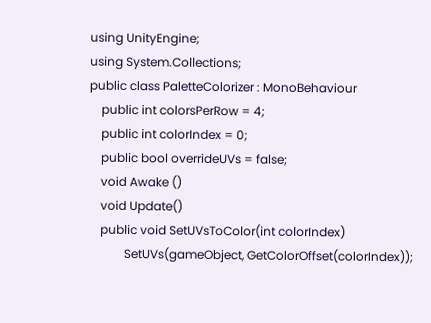using UnityEngine;
using System.Collections;
public class PaletteColorizer : MonoBehaviour
    public int colorsPerRow = 4;
    public int colorIndex = 0;
    public bool overrideUVs = false;
    void Awake ()
    void Update()
    public void SetUVsToColor(int colorIndex)
            SetUVs(gameObject, GetColorOffset(colorIndex));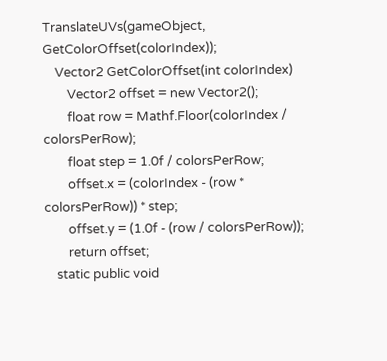TranslateUVs(gameObject, GetColorOffset(colorIndex));
    Vector2 GetColorOffset(int colorIndex)
        Vector2 offset = new Vector2();
        float row = Mathf.Floor(colorIndex / colorsPerRow);
        float step = 1.0f / colorsPerRow;
        offset.x = (colorIndex - (row * colorsPerRow)) * step;
        offset.y = (1.0f - (row / colorsPerRow));
        return offset;
    static public void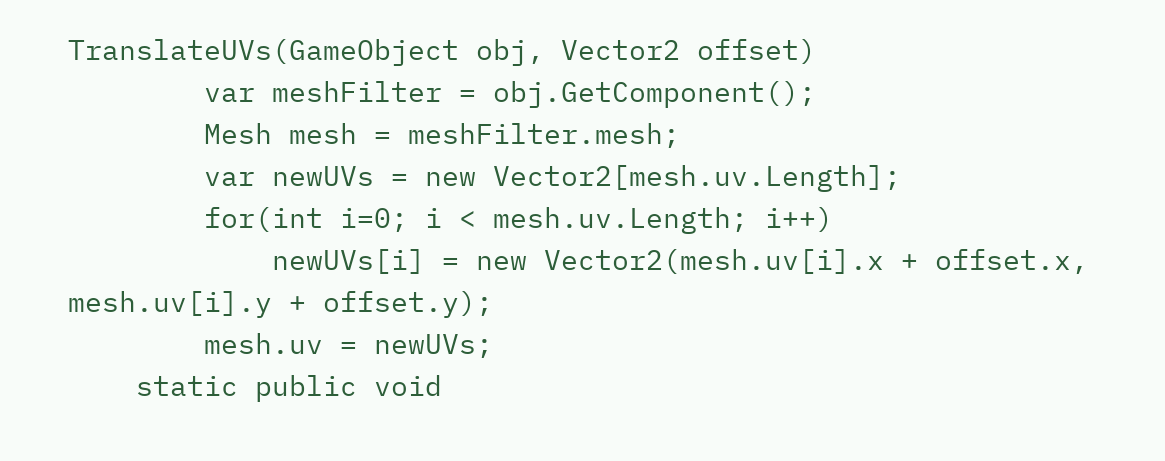TranslateUVs(GameObject obj, Vector2 offset)
        var meshFilter = obj.GetComponent();
        Mesh mesh = meshFilter.mesh;
        var newUVs = new Vector2[mesh.uv.Length];
        for(int i=0; i < mesh.uv.Length; i++)
            newUVs[i] = new Vector2(mesh.uv[i].x + offset.x, mesh.uv[i].y + offset.y);
        mesh.uv = newUVs;
    static public void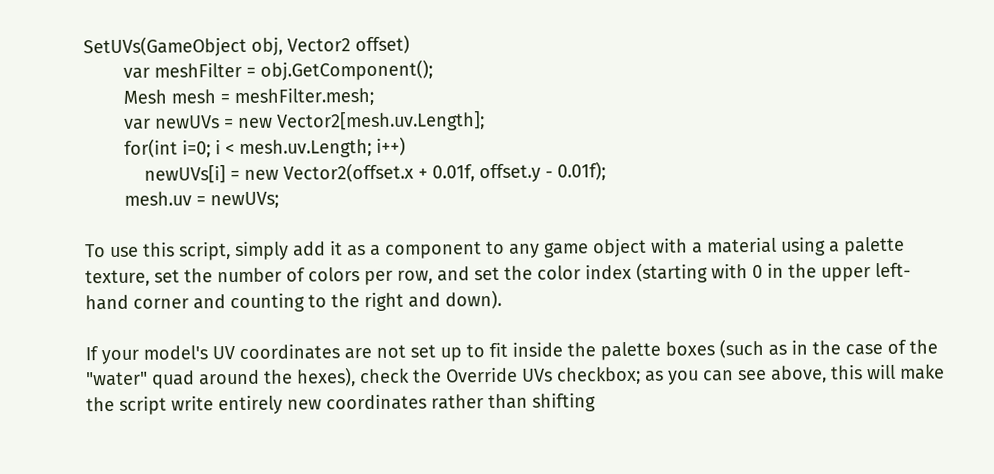SetUVs(GameObject obj, Vector2 offset)
        var meshFilter = obj.GetComponent();
        Mesh mesh = meshFilter.mesh;
        var newUVs = new Vector2[mesh.uv.Length];
        for(int i=0; i < mesh.uv.Length; i++)
            newUVs[i] = new Vector2(offset.x + 0.01f, offset.y - 0.01f);
        mesh.uv = newUVs;

To use this script, simply add it as a component to any game object with a material using a palette texture, set the number of colors per row, and set the color index (starting with 0 in the upper left-hand corner and counting to the right and down).

If your model's UV coordinates are not set up to fit inside the palette boxes (such as in the case of the "water" quad around the hexes), check the Override UVs checkbox; as you can see above, this will make the script write entirely new coordinates rather than shifting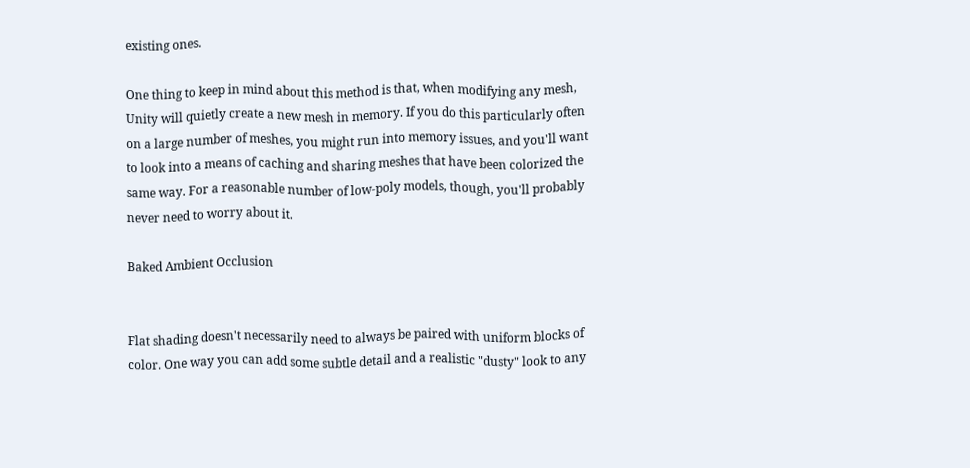existing ones.

One thing to keep in mind about this method is that, when modifying any mesh, Unity will quietly create a new mesh in memory. If you do this particularly often on a large number of meshes, you might run into memory issues, and you'll want to look into a means of caching and sharing meshes that have been colorized the same way. For a reasonable number of low-poly models, though, you'll probably never need to worry about it.

Baked Ambient Occlusion


Flat shading doesn't necessarily need to always be paired with uniform blocks of color. One way you can add some subtle detail and a realistic "dusty" look to any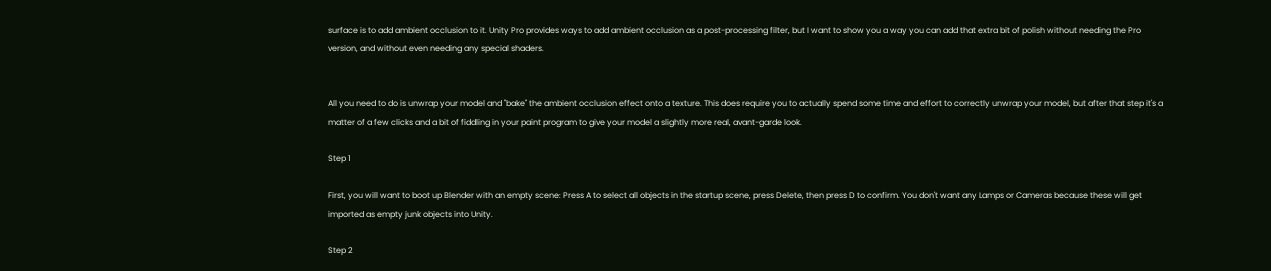surface is to add ambient occlusion to it. Unity Pro provides ways to add ambient occlusion as a post-processing filter, but I want to show you a way you can add that extra bit of polish without needing the Pro version, and without even needing any special shaders.


All you need to do is unwrap your model and "bake" the ambient occlusion effect onto a texture. This does require you to actually spend some time and effort to correctly unwrap your model, but after that step it's a matter of a few clicks and a bit of fiddling in your paint program to give your model a slightly more real, avant-garde look.

Step 1

First, you will want to boot up Blender with an empty scene: Press A to select all objects in the startup scene, press Delete, then press D to confirm. You don't want any Lamps or Cameras because these will get imported as empty junk objects into Unity.

Step 2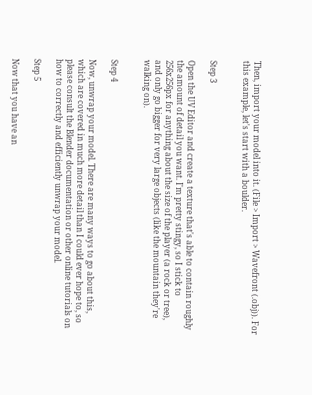Then, import your model into it. (File > Import > Wavefront (.obj)). For this example, let's start with a boulder.


Step 3

Open the UV Editor and create a texture that's able to contain roughly the amount of detail you want. I'm pretty stingy, so I stick to 256x256px for anything about the size of the player (a rock or tree), and only go bigger for very large objects (like the mountain they're walking on).


Step 4

Now, unwrap your model. There are many ways to go about this, which are covered in much more detail than I could ever hope to, so please consult the Blender documentation or other online tutorials on how to correctly and efficiently unwrap your model.

Step 5

Now that you have an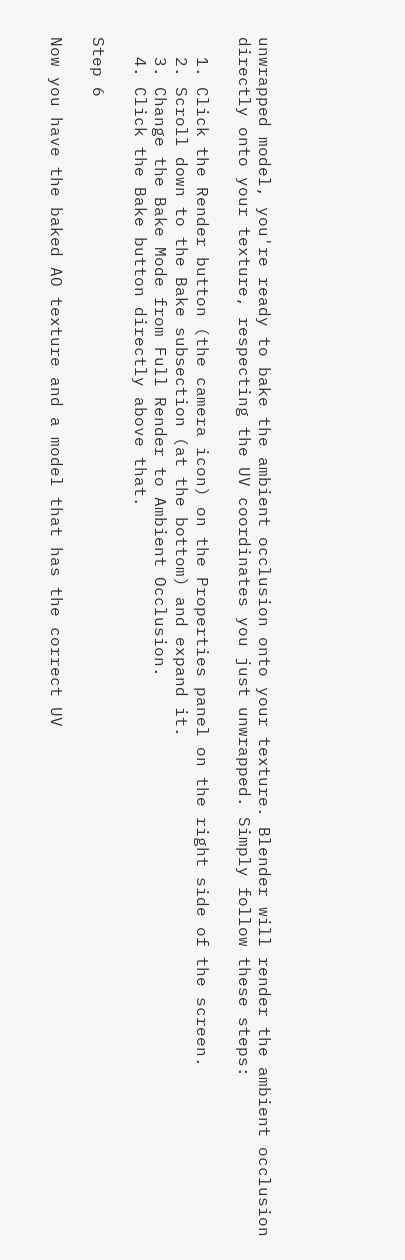unwrapped model, you're ready to bake the ambient occlusion onto your texture. Blender will render the ambient occlusion directly onto your texture, respecting the UV coordinates you just unwrapped. Simply follow these steps:

  1. Click the Render button (the camera icon) on the Properties panel on the right side of the screen.
  2. Scroll down to the Bake subsection (at the bottom) and expand it.
  3. Change the Bake Mode from Full Render to Ambient Occlusion.
  4. Click the Bake button directly above that.

Step 6

Now you have the baked AO texture and a model that has the correct UV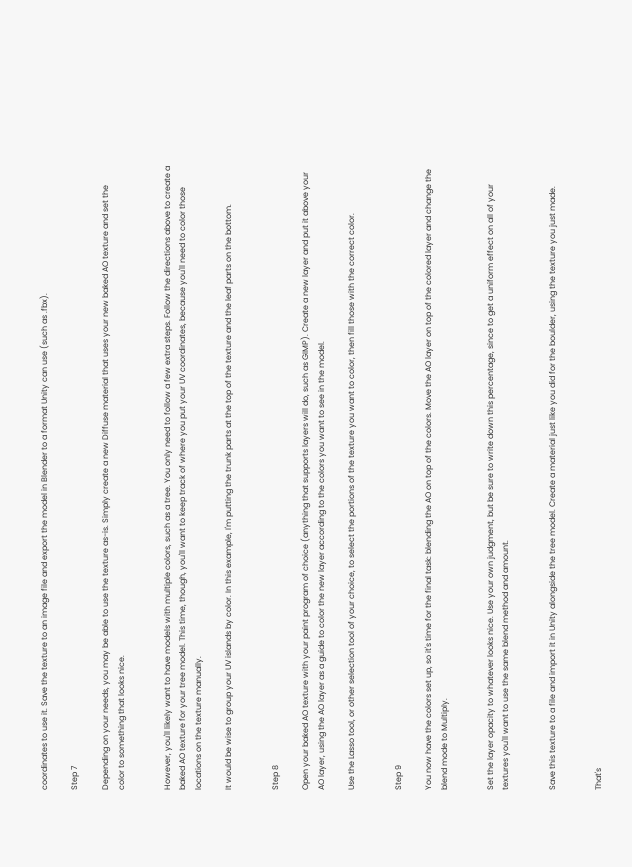coordinates to use it. Save the texture to an image file and export the model in Blender to a format Unity can use (such as .fbx).

Step 7

Depending on your needs, you may be able to use the texture as-is. Simply create a new Diffuse material that uses your new baked AO texture and set the color to something that looks nice.


However, you'll likely want to have models with multiple colors, such as a tree. You only need to follow a few extra steps. Follow the directions above to create a baked AO texture for your tree model. This time, though, you'll want to keep track of where you put your UV coordinates, because you'll need to color those locations on the texture manually.

It would be wise to group your UV islands by color. In this example, I'm putting the trunk parts at the top of the texture and the leaf parts on the bottom.


Step 8

Open your baked AO texture with your paint program of choice (anything that supports layers will do, such as GIMP). Create a new layer and put it above your AO layer, using the AO layer as a guide to color the new layer according to the colors you want to see in the model.

Use the Lasso tool, or other selection tool of your choice, to select the portions of the texture you want to color, then fill those with the correct color.


Step 9

You now have the colors set up, so it's time for the final task: blending the AO on top of the colors. Move the AO layer on top of the colored layer and change the blend mode to Multiply.


Set the layer opacity to whatever looks nice. Use your own judgment, but be sure to write down this percentage, since to get a uniform effect on all of your textures you'll want to use the same blend method and amount.


Save this texture to a file and import it in Unity alongside the tree model. Create a material just like you did for the boulder, using the texture you just made.


That's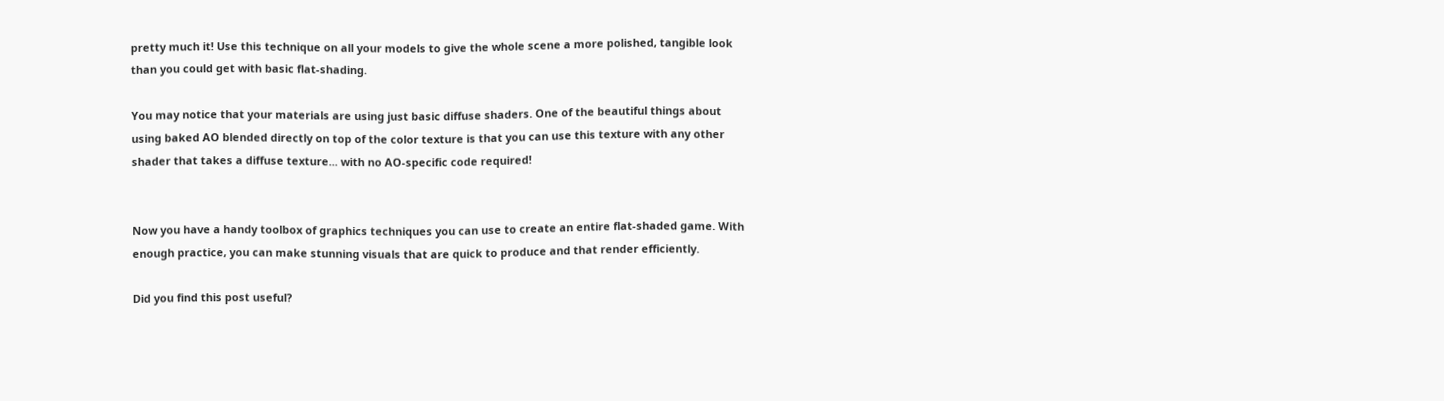pretty much it! Use this technique on all your models to give the whole scene a more polished, tangible look than you could get with basic flat-shading.

You may notice that your materials are using just basic diffuse shaders. One of the beautiful things about using baked AO blended directly on top of the color texture is that you can use this texture with any other shader that takes a diffuse texture... with no AO-specific code required!


Now you have a handy toolbox of graphics techniques you can use to create an entire flat-shaded game. With enough practice, you can make stunning visuals that are quick to produce and that render efficiently.

Did you find this post useful?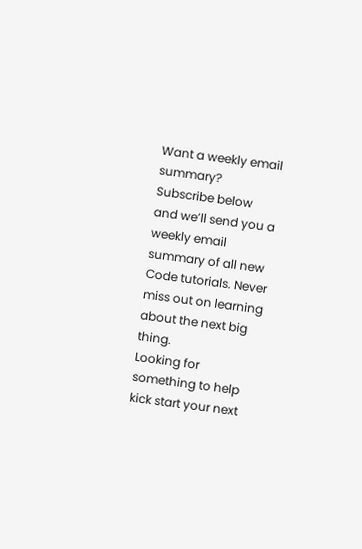Want a weekly email summary?
Subscribe below and we’ll send you a weekly email summary of all new Code tutorials. Never miss out on learning about the next big thing.
Looking for something to help kick start your next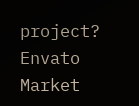project?
Envato Market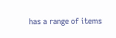has a range of items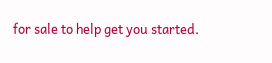for sale to help get you started.